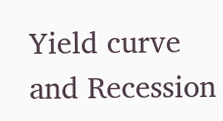Yield curve and Recession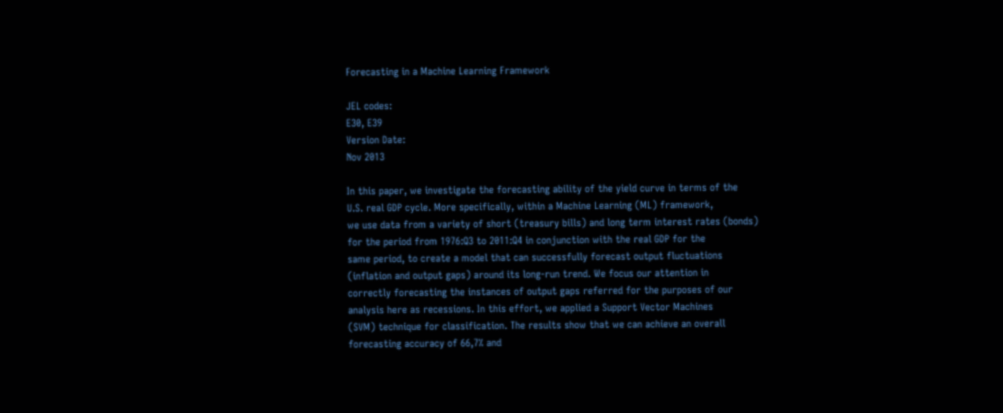Forecasting in a Machine Learning Framework

JEL codes:
E30, E39
Version Date:
Nov 2013

In this paper, we investigate the forecasting ability of the yield curve in terms of the
U.S. real GDP cycle. More specifically, within a Machine Learning (ML) framework,
we use data from a variety of short (treasury bills) and long term interest rates (bonds)
for the period from 1976:Q3 to 2011:Q4 in conjunction with the real GDP for the
same period, to create a model that can successfully forecast output fluctuations
(inflation and output gaps) around its long-run trend. We focus our attention in
correctly forecasting the instances of output gaps referred for the purposes of our
analysis here as recessions. In this effort, we applied a Support Vector Machines
(SVM) technique for classification. The results show that we can achieve an overall
forecasting accuracy of 66,7% and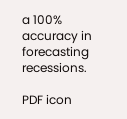a 100% accuracy in forecasting recessions.

PDF icon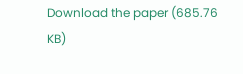Download the paper (685.76 KB)